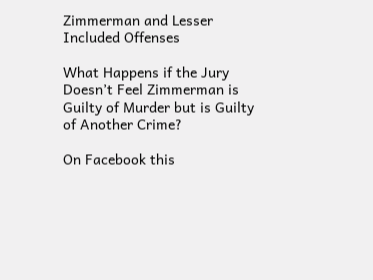Zimmerman and Lesser Included Offenses

What Happens if the Jury Doesn’t Feel Zimmerman is Guilty of Murder but is Guilty of Another Crime?

On Facebook this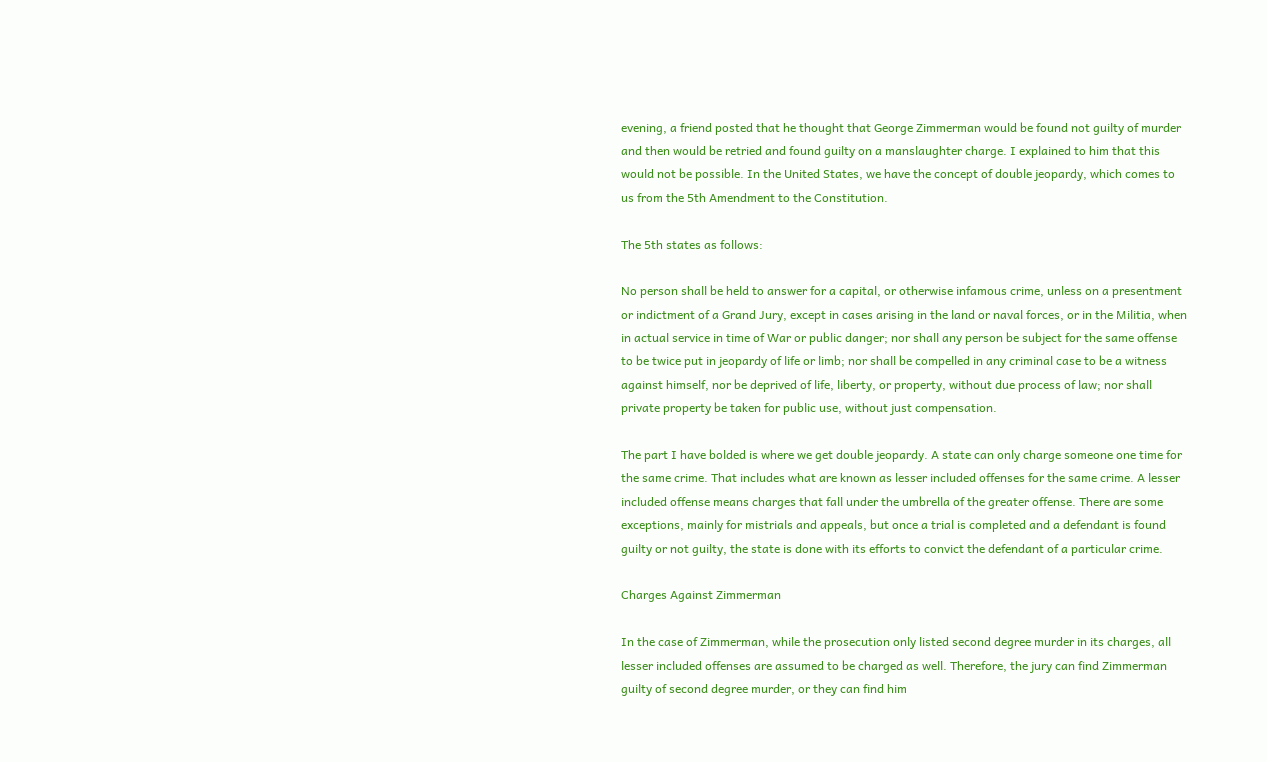evening, a friend posted that he thought that George Zimmerman would be found not guilty of murder and then would be retried and found guilty on a manslaughter charge. I explained to him that this would not be possible. In the United States, we have the concept of double jeopardy, which comes to us from the 5th Amendment to the Constitution.

The 5th states as follows:

No person shall be held to answer for a capital, or otherwise infamous crime, unless on a presentment or indictment of a Grand Jury, except in cases arising in the land or naval forces, or in the Militia, when in actual service in time of War or public danger; nor shall any person be subject for the same offense to be twice put in jeopardy of life or limb; nor shall be compelled in any criminal case to be a witness against himself, nor be deprived of life, liberty, or property, without due process of law; nor shall private property be taken for public use, without just compensation.

The part I have bolded is where we get double jeopardy. A state can only charge someone one time for the same crime. That includes what are known as lesser included offenses for the same crime. A lesser included offense means charges that fall under the umbrella of the greater offense. There are some exceptions, mainly for mistrials and appeals, but once a trial is completed and a defendant is found guilty or not guilty, the state is done with its efforts to convict the defendant of a particular crime.

Charges Against Zimmerman

In the case of Zimmerman, while the prosecution only listed second degree murder in its charges, all lesser included offenses are assumed to be charged as well. Therefore, the jury can find Zimmerman guilty of second degree murder, or they can find him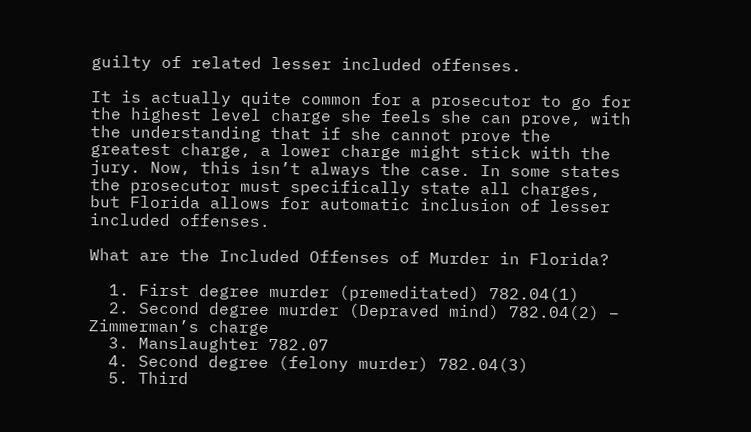guilty of related lesser included offenses.

It is actually quite common for a prosecutor to go for the highest level charge she feels she can prove, with the understanding that if she cannot prove the greatest charge, a lower charge might stick with the jury. Now, this isn’t always the case. In some states the prosecutor must specifically state all charges, but Florida allows for automatic inclusion of lesser included offenses.

What are the Included Offenses of Murder in Florida?

  1. First degree murder (premeditated) 782.04(1)
  2. Second degree murder (Depraved mind) 782.04(2) – Zimmerman’s charge
  3. Manslaughter 782.07
  4. Second degree (felony murder) 782.04(3)
  5. Third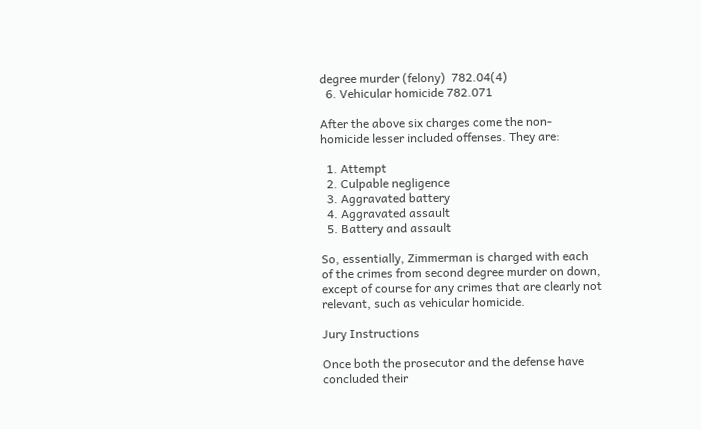degree murder (felony)  782.04(4)
  6. Vehicular homicide 782.071

After the above six charges come the non-homicide lesser included offenses. They are:

  1. Attempt
  2. Culpable negligence
  3. Aggravated battery
  4. Aggravated assault
  5. Battery and assault

So, essentially, Zimmerman is charged with each of the crimes from second degree murder on down, except of course for any crimes that are clearly not relevant, such as vehicular homicide.

Jury Instructions

Once both the prosecutor and the defense have concluded their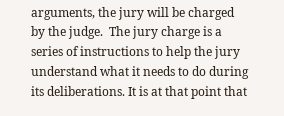arguments, the jury will be charged by the judge.  The jury charge is a series of instructions to help the jury understand what it needs to do during its deliberations. It is at that point that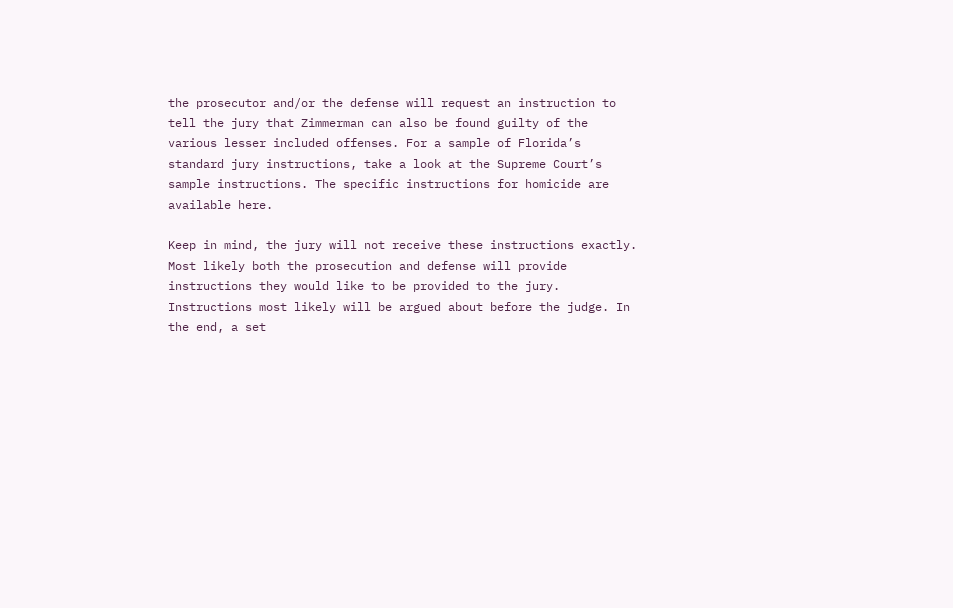the prosecutor and/or the defense will request an instruction to tell the jury that Zimmerman can also be found guilty of the various lesser included offenses. For a sample of Florida’s standard jury instructions, take a look at the Supreme Court’s sample instructions. The specific instructions for homicide are available here.

Keep in mind, the jury will not receive these instructions exactly.  Most likely both the prosecution and defense will provide instructions they would like to be provided to the jury. Instructions most likely will be argued about before the judge. In the end, a set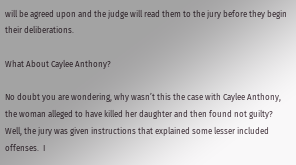will be agreed upon and the judge will read them to the jury before they begin their deliberations.

What About Caylee Anthony?

No doubt you are wondering, why wasn’t this the case with Caylee Anthony, the woman alleged to have killed her daughter and then found not guilty? Well, the jury was given instructions that explained some lesser included offenses.  I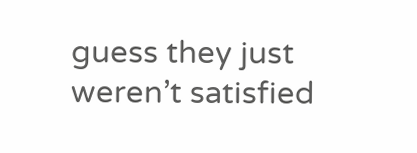guess they just weren’t satisfied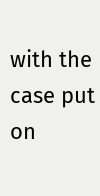with the case put on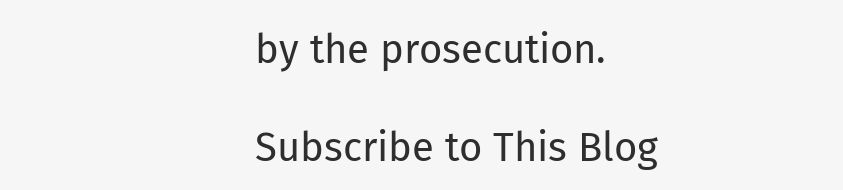by the prosecution.

Subscribe to This Blog